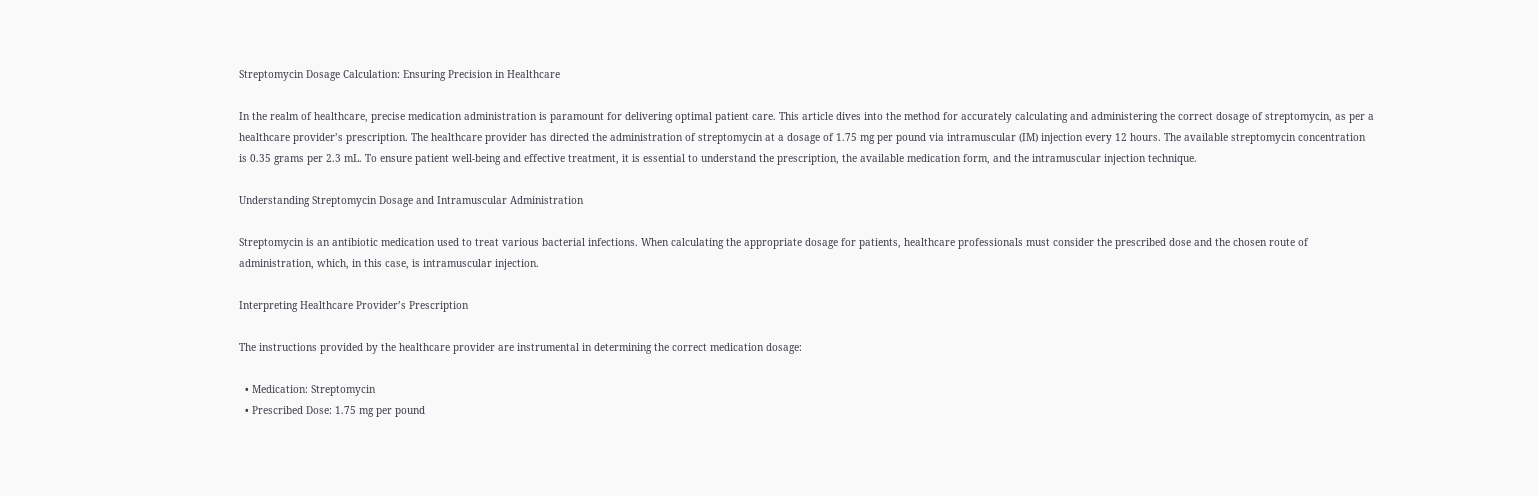Streptomycin Dosage Calculation: Ensuring Precision in Healthcare

In the realm of healthcare, precise medication administration is paramount for delivering optimal patient care. This article dives into the method for accurately calculating and administering the correct dosage of streptomycin, as per a healthcare provider’s prescription. The healthcare provider has directed the administration of streptomycin at a dosage of 1.75 mg per pound via intramuscular (IM) injection every 12 hours. The available streptomycin concentration is 0.35 grams per 2.3 mL. To ensure patient well-being and effective treatment, it is essential to understand the prescription, the available medication form, and the intramuscular injection technique.

Understanding Streptomycin Dosage and Intramuscular Administration

Streptomycin is an antibiotic medication used to treat various bacterial infections. When calculating the appropriate dosage for patients, healthcare professionals must consider the prescribed dose and the chosen route of administration, which, in this case, is intramuscular injection.

Interpreting Healthcare Provider’s Prescription

The instructions provided by the healthcare provider are instrumental in determining the correct medication dosage:

  • Medication: Streptomycin
  • Prescribed Dose: 1.75 mg per pound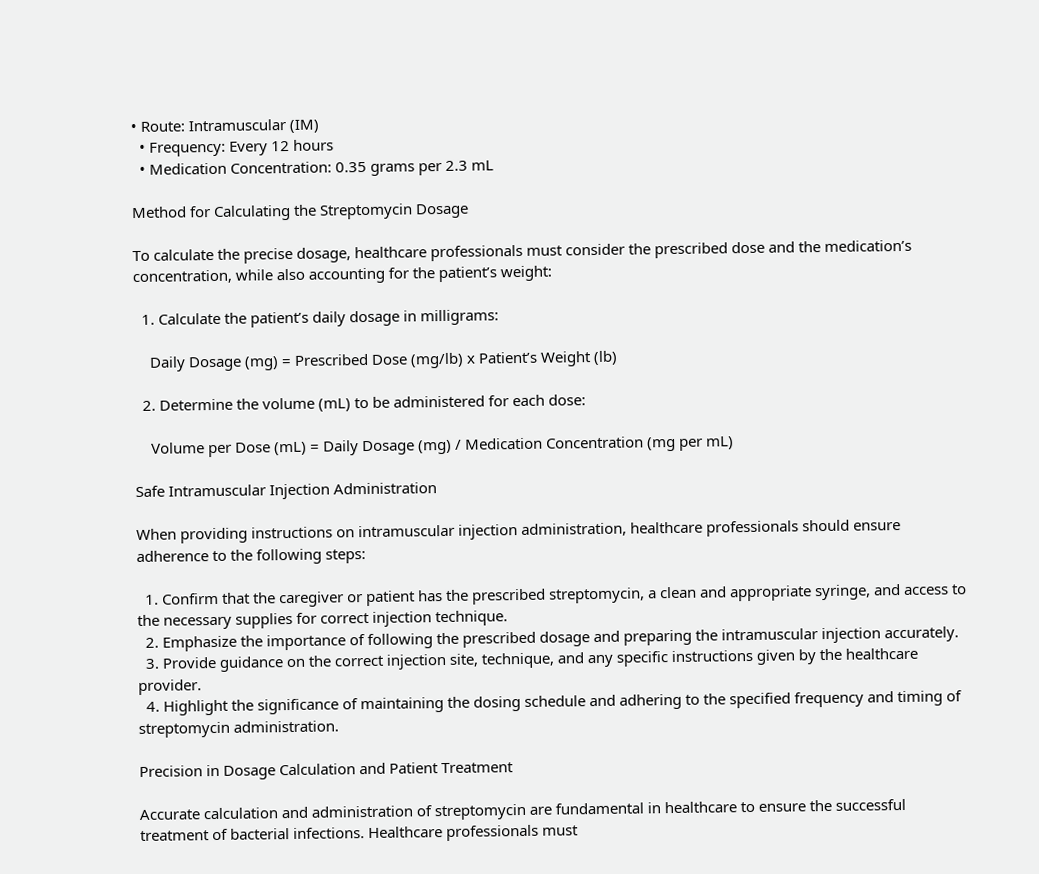• Route: Intramuscular (IM)
  • Frequency: Every 12 hours
  • Medication Concentration: 0.35 grams per 2.3 mL

Method for Calculating the Streptomycin Dosage

To calculate the precise dosage, healthcare professionals must consider the prescribed dose and the medication’s concentration, while also accounting for the patient’s weight:

  1. Calculate the patient’s daily dosage in milligrams:

    Daily Dosage (mg) = Prescribed Dose (mg/lb) x Patient’s Weight (lb)

  2. Determine the volume (mL) to be administered for each dose:

    Volume per Dose (mL) = Daily Dosage (mg) / Medication Concentration (mg per mL)

Safe Intramuscular Injection Administration

When providing instructions on intramuscular injection administration, healthcare professionals should ensure adherence to the following steps:

  1. Confirm that the caregiver or patient has the prescribed streptomycin, a clean and appropriate syringe, and access to the necessary supplies for correct injection technique.
  2. Emphasize the importance of following the prescribed dosage and preparing the intramuscular injection accurately.
  3. Provide guidance on the correct injection site, technique, and any specific instructions given by the healthcare provider.
  4. Highlight the significance of maintaining the dosing schedule and adhering to the specified frequency and timing of streptomycin administration.

Precision in Dosage Calculation and Patient Treatment

Accurate calculation and administration of streptomycin are fundamental in healthcare to ensure the successful treatment of bacterial infections. Healthcare professionals must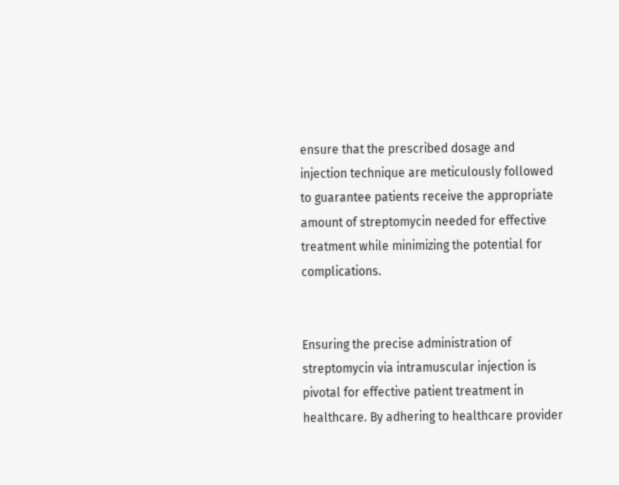ensure that the prescribed dosage and injection technique are meticulously followed to guarantee patients receive the appropriate amount of streptomycin needed for effective treatment while minimizing the potential for complications.


Ensuring the precise administration of streptomycin via intramuscular injection is pivotal for effective patient treatment in healthcare. By adhering to healthcare provider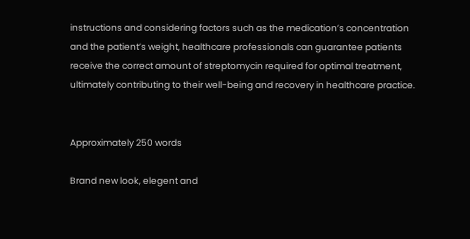instructions and considering factors such as the medication’s concentration and the patient’s weight, healthcare professionals can guarantee patients receive the correct amount of streptomycin required for optimal treatment, ultimately contributing to their well-being and recovery in healthcare practice.


Approximately 250 words

Brand new look, elegent and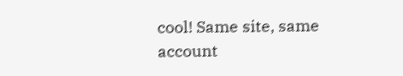cool! Same site, same account